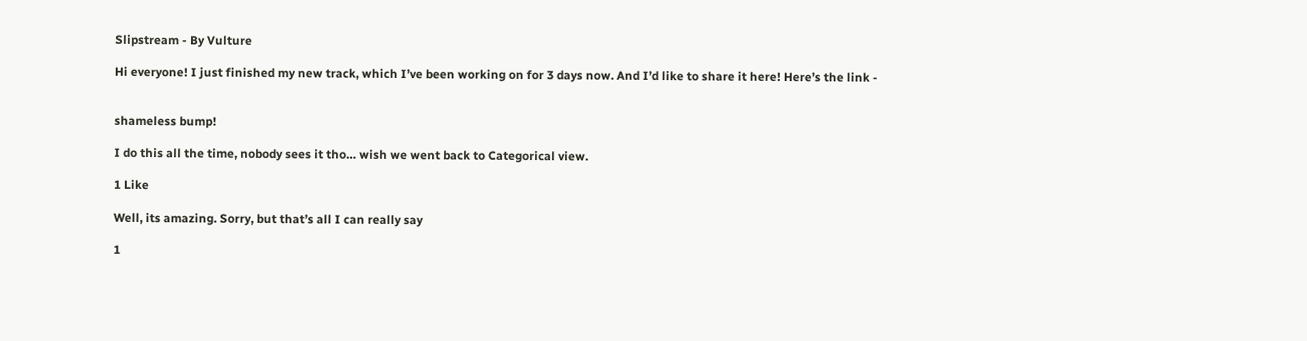Slipstream - By Vulture

Hi everyone! I just finished my new track, which I’ve been working on for 3 days now. And I’d like to share it here! Here’s the link -


shameless bump!

I do this all the time, nobody sees it tho… wish we went back to Categorical view.

1 Like

Well, its amazing. Sorry, but that’s all I can really say

1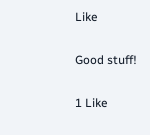Like

Good stuff!

1 Like